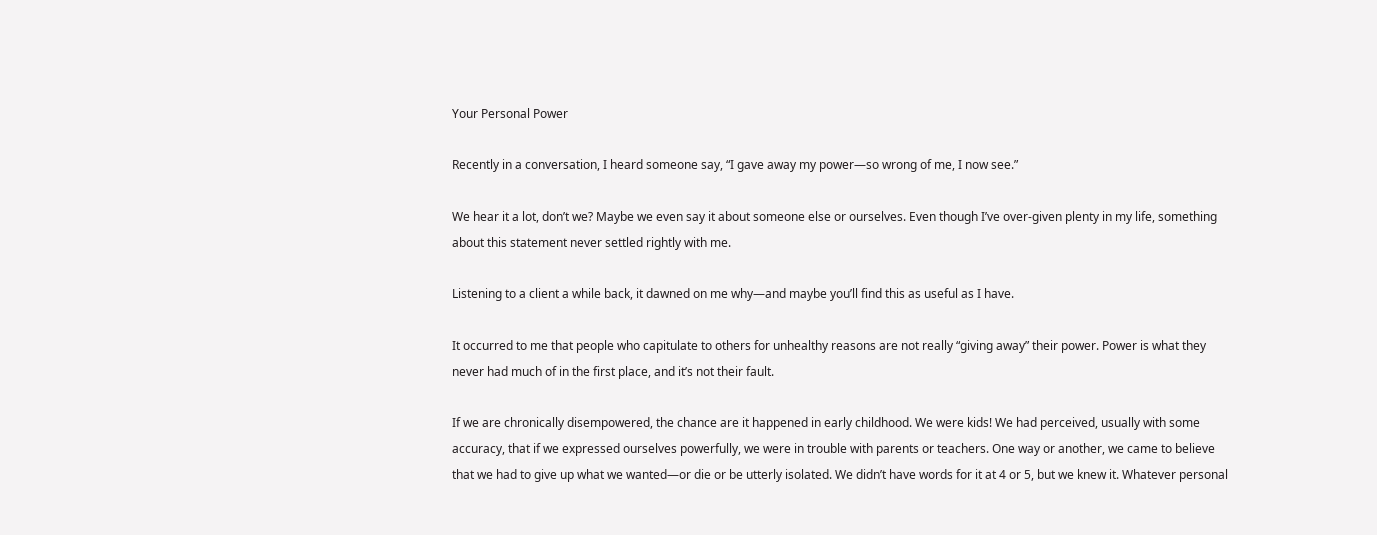Your Personal Power

Recently in a conversation, I heard someone say, “I gave away my power—so wrong of me, I now see.”

We hear it a lot, don’t we? Maybe we even say it about someone else or ourselves. Even though I’ve over-given plenty in my life, something about this statement never settled rightly with me.

Listening to a client a while back, it dawned on me why—and maybe you’ll find this as useful as I have.

It occurred to me that people who capitulate to others for unhealthy reasons are not really “giving away” their power. Power is what they never had much of in the first place, and it’s not their fault.

If we are chronically disempowered, the chance are it happened in early childhood. We were kids! We had perceived, usually with some accuracy, that if we expressed ourselves powerfully, we were in trouble with parents or teachers. One way or another, we came to believe that we had to give up what we wanted—or die or be utterly isolated. We didn’t have words for it at 4 or 5, but we knew it. Whatever personal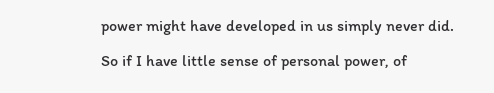power might have developed in us simply never did.

So if I have little sense of personal power, of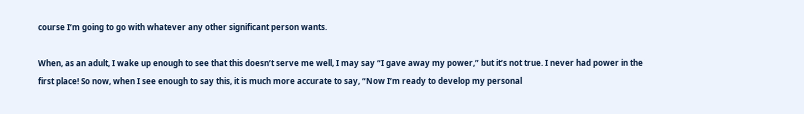course I’m going to go with whatever any other significant person wants.

When, as an adult, I wake up enough to see that this doesn’t serve me well, I may say “I gave away my power,” but it’s not true. I never had power in the first place! So now, when I see enough to say this, it is much more accurate to say, “Now I’m ready to develop my personal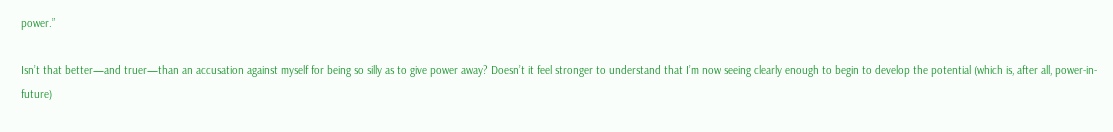power.”

Isn’t that better—and truer—than an accusation against myself for being so silly as to give power away? Doesn’t it feel stronger to understand that I’m now seeing clearly enough to begin to develop the potential (which is, after all, power-in-future)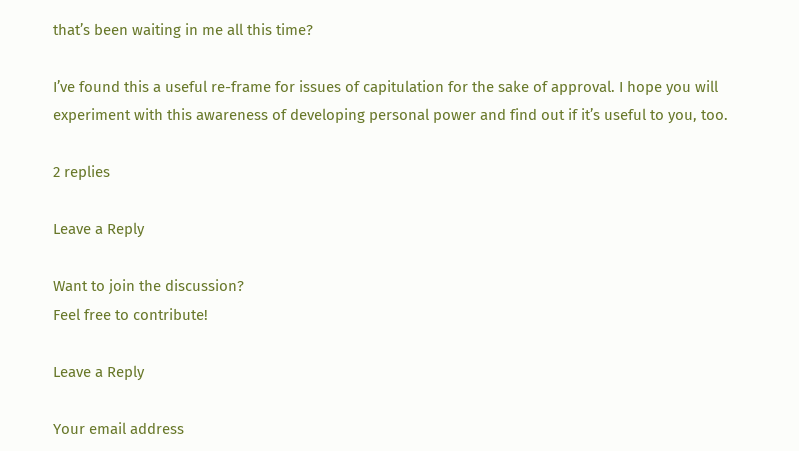that’s been waiting in me all this time?

I’ve found this a useful re-frame for issues of capitulation for the sake of approval. I hope you will experiment with this awareness of developing personal power and find out if it’s useful to you, too.

2 replies

Leave a Reply

Want to join the discussion?
Feel free to contribute!

Leave a Reply

Your email address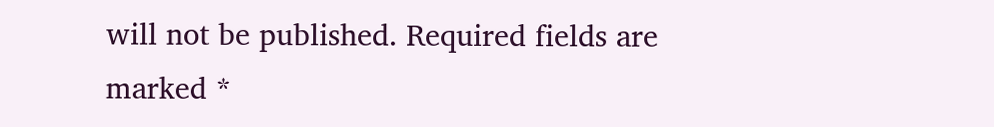will not be published. Required fields are marked *